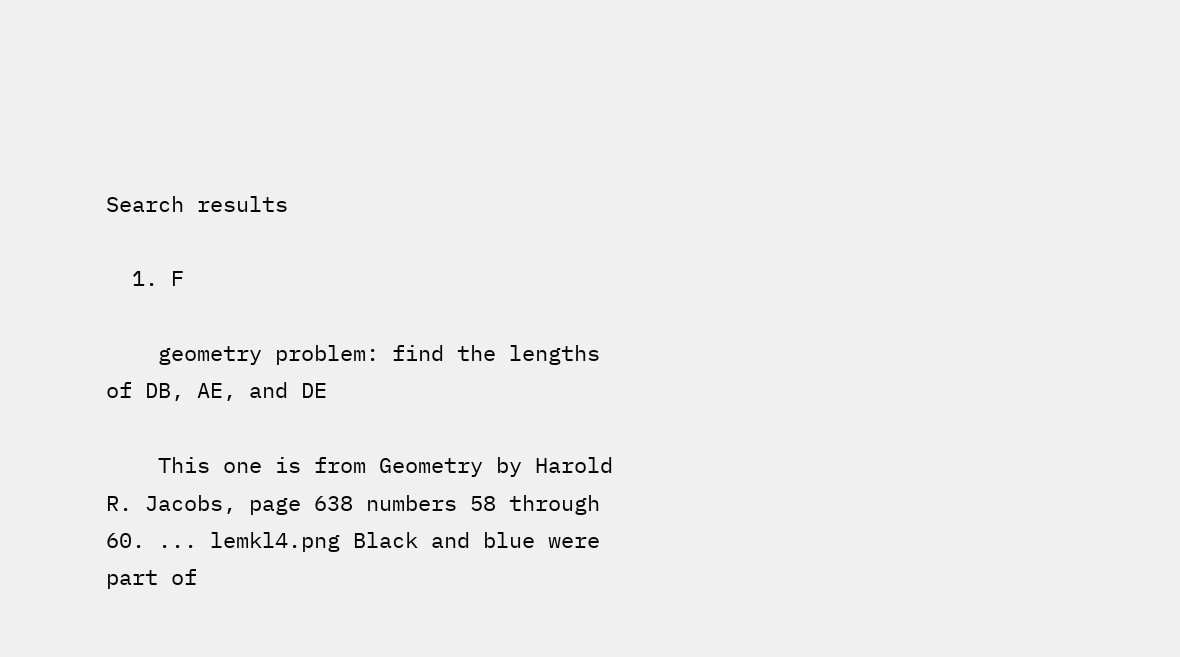Search results

  1. F

    geometry problem: find the lengths of DB, AE, and DE

    This one is from Geometry by Harold R. Jacobs, page 638 numbers 58 through 60. ... lemkl4.png Black and blue were part of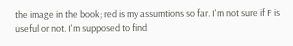the image in the book; red is my assumtions so far. I'm not sure if F is useful or not. I'm supposed to find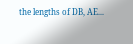the lengths of DB, AE...